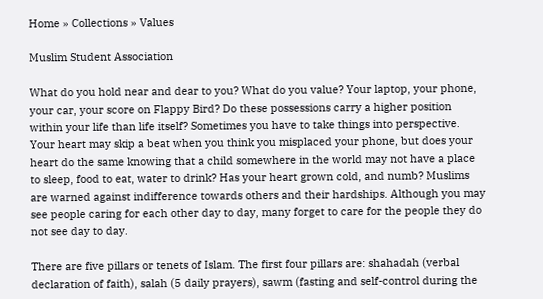Home » Collections » Values

Muslim Student Association

What do you hold near and dear to you? What do you value? Your laptop, your phone, your car, your score on Flappy Bird? Do these possessions carry a higher position within your life than life itself? Sometimes you have to take things into perspective. Your heart may skip a beat when you think you misplaced your phone, but does your heart do the same knowing that a child somewhere in the world may not have a place to sleep, food to eat, water to drink? Has your heart grown cold, and numb? Muslims are warned against indifference towards others and their hardships. Although you may see people caring for each other day to day, many forget to care for the people they do not see day to day.

There are five pillars or tenets of Islam. The first four pillars are: shahadah (verbal declaration of faith), salah (5 daily prayers), sawm (fasting and self-control during the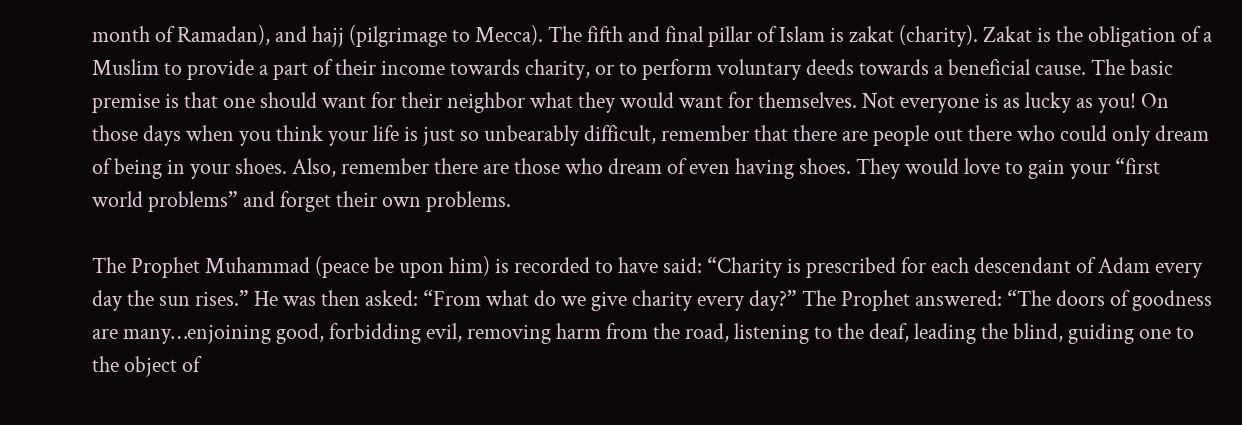month of Ramadan), and hajj (pilgrimage to Mecca). The fifth and final pillar of Islam is zakat (charity). Zakat is the obligation of a Muslim to provide a part of their income towards charity, or to perform voluntary deeds towards a beneficial cause. The basic premise is that one should want for their neighbor what they would want for themselves. Not everyone is as lucky as you! On those days when you think your life is just so unbearably difficult, remember that there are people out there who could only dream of being in your shoes. Also, remember there are those who dream of even having shoes. They would love to gain your “first world problems” and forget their own problems.

The Prophet Muhammad (peace be upon him) is recorded to have said: “Charity is prescribed for each descendant of Adam every day the sun rises.” He was then asked: “From what do we give charity every day?” The Prophet answered: “The doors of goodness are many…enjoining good, forbidding evil, removing harm from the road, listening to the deaf, leading the blind, guiding one to the object of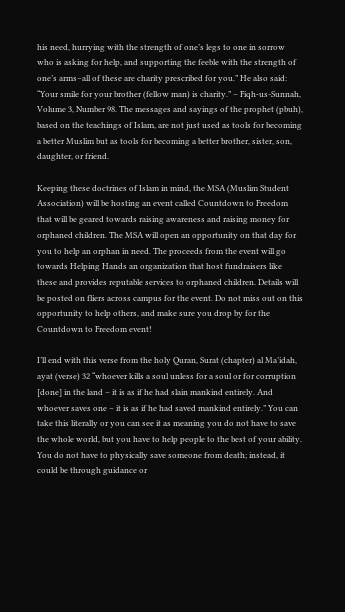his need, hurrying with the strength of one’s legs to one in sorrow who is asking for help, and supporting the feeble with the strength of one’s arms–all of these are charity prescribed for you.” He also said: “Your smile for your brother (fellow man) is charity.” – Fiqh-us-Sunnah, Volume 3, Number 98. The messages and sayings of the prophet (pbuh), based on the teachings of Islam, are not just used as tools for becoming a better Muslim but as tools for becoming a better brother, sister, son, daughter, or friend.

Keeping these doctrines of Islam in mind, the MSA (Muslim Student Association) will be hosting an event called Countdown to Freedom that will be geared towards raising awareness and raising money for orphaned children. The MSA will open an opportunity on that day for you to help an orphan in need. The proceeds from the event will go towards Helping Hands an organization that host fundraisers like these and provides reputable services to orphaned children. Details will be posted on fliers across campus for the event. Do not miss out on this opportunity to help others, and make sure you drop by for the Countdown to Freedom event!

I’ll end with this verse from the holy Quran, Surat (chapter) al Ma’idah, ayat (verse) 32 “whoever kills a soul unless for a soul or for corruption [done] in the land – it is as if he had slain mankind entirely. And whoever saves one – it is as if he had saved mankind entirely.” You can take this literally or you can see it as meaning you do not have to save the whole world, but you have to help people to the best of your ability. You do not have to physically save someone from death; instead, it could be through guidance or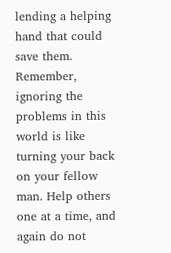lending a helping hand that could save them. Remember, ignoring the problems in this world is like turning your back on your fellow man. Help others one at a time, and again do not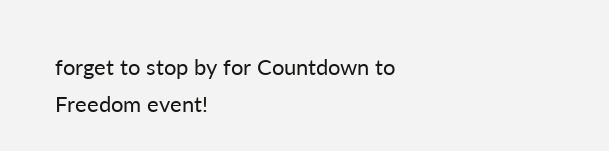forget to stop by for Countdown to Freedom event!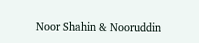Noor Shahin & Nooruddin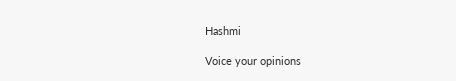Hashmi

Voice your opinions